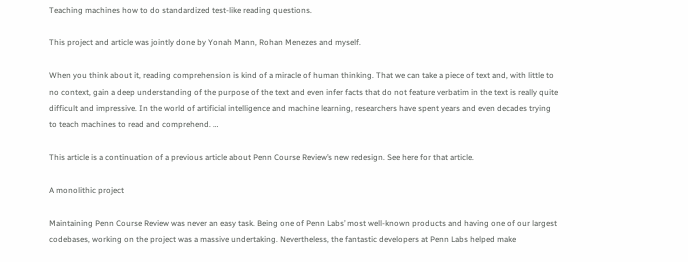Teaching machines how to do standardized test-like reading questions.

This project and article was jointly done by Yonah Mann, Rohan Menezes and myself.

When you think about it, reading comprehension is kind of a miracle of human thinking. That we can take a piece of text and, with little to no context, gain a deep understanding of the purpose of the text and even infer facts that do not feature verbatim in the text is really quite difficult and impressive. In the world of artificial intelligence and machine learning, researchers have spent years and even decades trying to teach machines to read and comprehend. …

This article is a continuation of a previous article about Penn Course Review’s new redesign. See here for that article.

A monolithic project

Maintaining Penn Course Review was never an easy task. Being one of Penn Labs’ most well-known products and having one of our largest codebases, working on the project was a massive undertaking. Nevertheless, the fantastic developers at Penn Labs helped make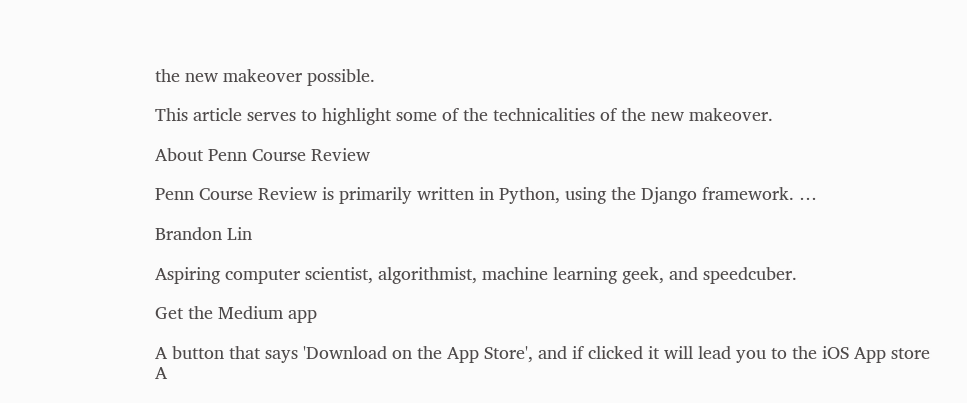the new makeover possible.

This article serves to highlight some of the technicalities of the new makeover.

About Penn Course Review

Penn Course Review is primarily written in Python, using the Django framework. …

Brandon Lin

Aspiring computer scientist, algorithmist, machine learning geek, and speedcuber.

Get the Medium app

A button that says 'Download on the App Store', and if clicked it will lead you to the iOS App store
A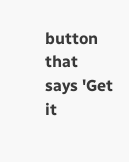button that says 'Get it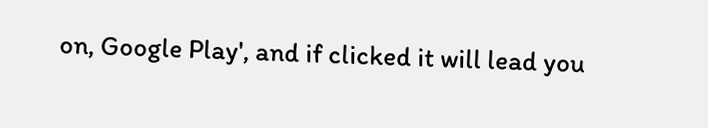on, Google Play', and if clicked it will lead you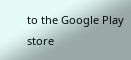to the Google Play store